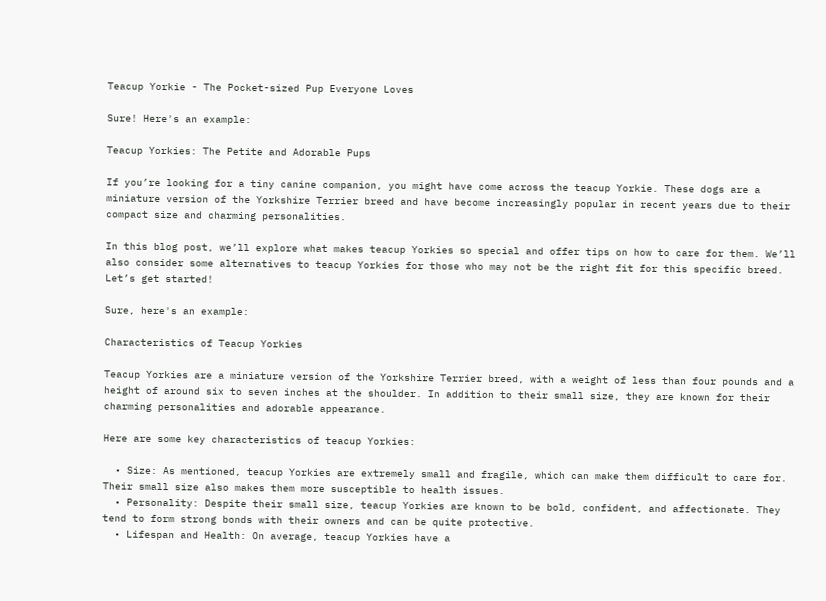Teacup Yorkie - The Pocket-sized Pup Everyone Loves

Sure! Here's an example:

Teacup Yorkies: The Petite and Adorable Pups

If you’re looking for a tiny canine companion, you might have come across the teacup Yorkie. These dogs are a miniature version of the Yorkshire Terrier breed and have become increasingly popular in recent years due to their compact size and charming personalities.

In this blog post, we’ll explore what makes teacup Yorkies so special and offer tips on how to care for them. We’ll also consider some alternatives to teacup Yorkies for those who may not be the right fit for this specific breed. Let’s get started!

Sure, here's an example:

Characteristics of Teacup Yorkies

Teacup Yorkies are a miniature version of the Yorkshire Terrier breed, with a weight of less than four pounds and a height of around six to seven inches at the shoulder. In addition to their small size, they are known for their charming personalities and adorable appearance.

Here are some key characteristics of teacup Yorkies:

  • Size: As mentioned, teacup Yorkies are extremely small and fragile, which can make them difficult to care for. Their small size also makes them more susceptible to health issues.
  • Personality: Despite their small size, teacup Yorkies are known to be bold, confident, and affectionate. They tend to form strong bonds with their owners and can be quite protective.
  • Lifespan and Health: On average, teacup Yorkies have a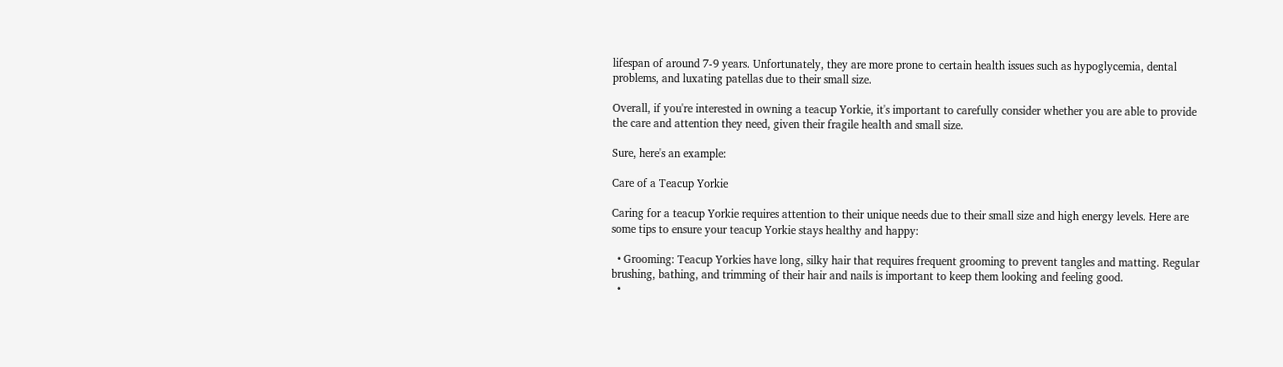lifespan of around 7-9 years. Unfortunately, they are more prone to certain health issues such as hypoglycemia, dental problems, and luxating patellas due to their small size.

Overall, if you're interested in owning a teacup Yorkie, it's important to carefully consider whether you are able to provide the care and attention they need, given their fragile health and small size.

Sure, here's an example:

Care of a Teacup Yorkie

Caring for a teacup Yorkie requires attention to their unique needs due to their small size and high energy levels. Here are some tips to ensure your teacup Yorkie stays healthy and happy:

  • Grooming: Teacup Yorkies have long, silky hair that requires frequent grooming to prevent tangles and matting. Regular brushing, bathing, and trimming of their hair and nails is important to keep them looking and feeling good.
  •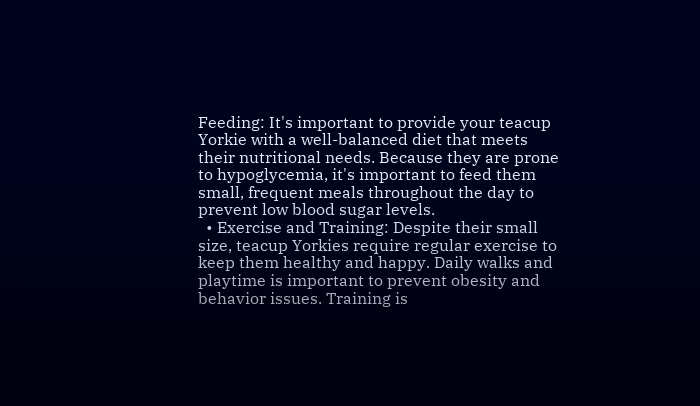Feeding: It's important to provide your teacup Yorkie with a well-balanced diet that meets their nutritional needs. Because they are prone to hypoglycemia, it's important to feed them small, frequent meals throughout the day to prevent low blood sugar levels.
  • Exercise and Training: Despite their small size, teacup Yorkies require regular exercise to keep them healthy and happy. Daily walks and playtime is important to prevent obesity and behavior issues. Training is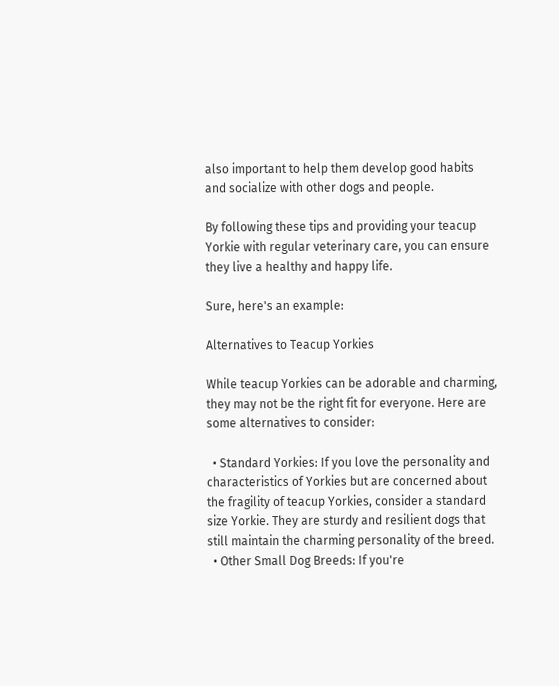also important to help them develop good habits and socialize with other dogs and people.

By following these tips and providing your teacup Yorkie with regular veterinary care, you can ensure they live a healthy and happy life.

Sure, here's an example:

Alternatives to Teacup Yorkies

While teacup Yorkies can be adorable and charming, they may not be the right fit for everyone. Here are some alternatives to consider:

  • Standard Yorkies: If you love the personality and characteristics of Yorkies but are concerned about the fragility of teacup Yorkies, consider a standard size Yorkie. They are sturdy and resilient dogs that still maintain the charming personality of the breed.
  • Other Small Dog Breeds: If you're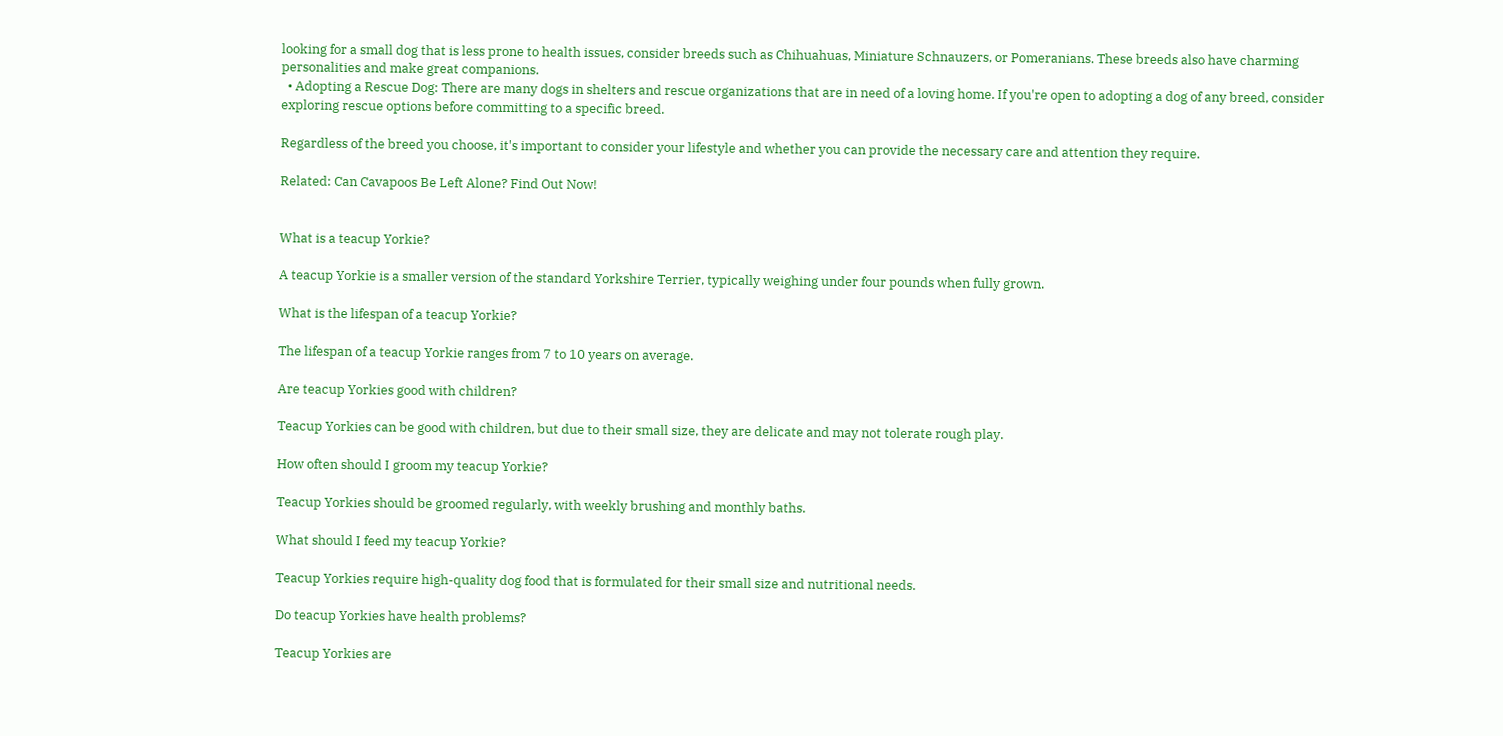looking for a small dog that is less prone to health issues, consider breeds such as Chihuahuas, Miniature Schnauzers, or Pomeranians. These breeds also have charming personalities and make great companions.
  • Adopting a Rescue Dog: There are many dogs in shelters and rescue organizations that are in need of a loving home. If you're open to adopting a dog of any breed, consider exploring rescue options before committing to a specific breed.

Regardless of the breed you choose, it's important to consider your lifestyle and whether you can provide the necessary care and attention they require.

Related: Can Cavapoos Be Left Alone? Find Out Now!


What is a teacup Yorkie?

A teacup Yorkie is a smaller version of the standard Yorkshire Terrier, typically weighing under four pounds when fully grown.

What is the lifespan of a teacup Yorkie?

The lifespan of a teacup Yorkie ranges from 7 to 10 years on average.

Are teacup Yorkies good with children?

Teacup Yorkies can be good with children, but due to their small size, they are delicate and may not tolerate rough play.

How often should I groom my teacup Yorkie?

Teacup Yorkies should be groomed regularly, with weekly brushing and monthly baths.

What should I feed my teacup Yorkie?

Teacup Yorkies require high-quality dog food that is formulated for their small size and nutritional needs.

Do teacup Yorkies have health problems?

Teacup Yorkies are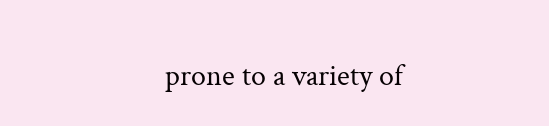prone to a variety of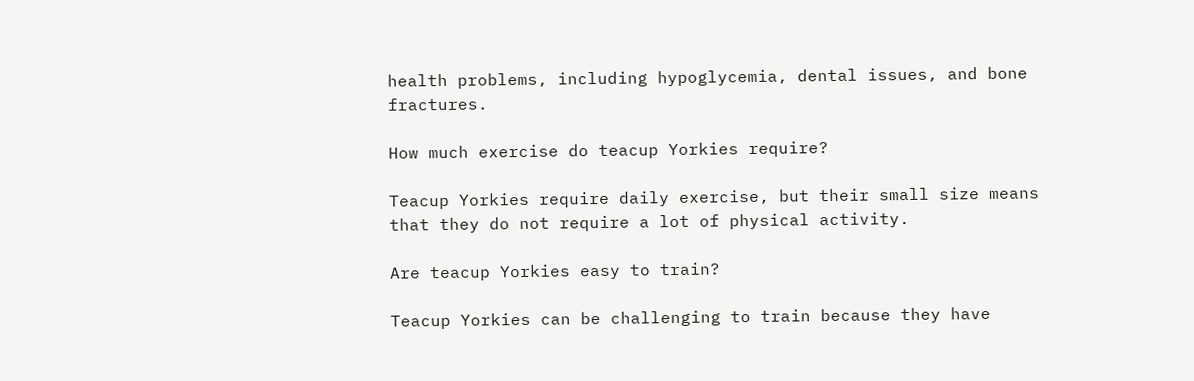health problems, including hypoglycemia, dental issues, and bone fractures.

How much exercise do teacup Yorkies require?

Teacup Yorkies require daily exercise, but their small size means that they do not require a lot of physical activity.

Are teacup Yorkies easy to train?

Teacup Yorkies can be challenging to train because they have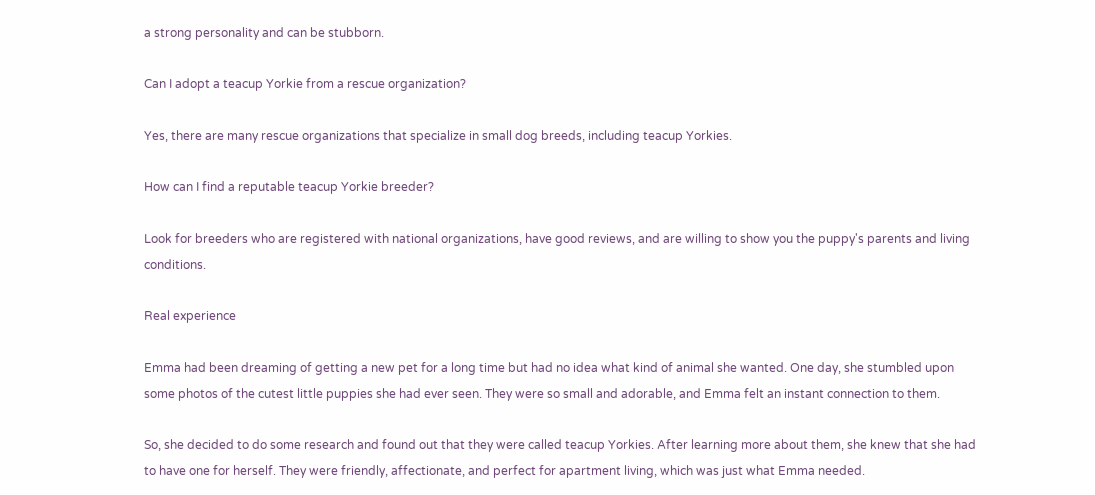a strong personality and can be stubborn.

Can I adopt a teacup Yorkie from a rescue organization?

Yes, there are many rescue organizations that specialize in small dog breeds, including teacup Yorkies.

How can I find a reputable teacup Yorkie breeder?

Look for breeders who are registered with national organizations, have good reviews, and are willing to show you the puppy's parents and living conditions.

Real experience

Emma had been dreaming of getting a new pet for a long time but had no idea what kind of animal she wanted. One day, she stumbled upon some photos of the cutest little puppies she had ever seen. They were so small and adorable, and Emma felt an instant connection to them.

So, she decided to do some research and found out that they were called teacup Yorkies. After learning more about them, she knew that she had to have one for herself. They were friendly, affectionate, and perfect for apartment living, which was just what Emma needed.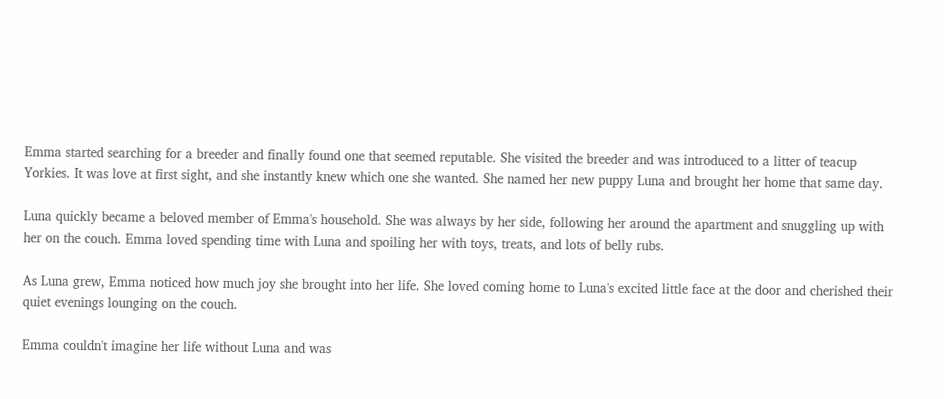Emma started searching for a breeder and finally found one that seemed reputable. She visited the breeder and was introduced to a litter of teacup Yorkies. It was love at first sight, and she instantly knew which one she wanted. She named her new puppy Luna and brought her home that same day.

Luna quickly became a beloved member of Emma's household. She was always by her side, following her around the apartment and snuggling up with her on the couch. Emma loved spending time with Luna and spoiling her with toys, treats, and lots of belly rubs.

As Luna grew, Emma noticed how much joy she brought into her life. She loved coming home to Luna's excited little face at the door and cherished their quiet evenings lounging on the couch.

Emma couldn't imagine her life without Luna and was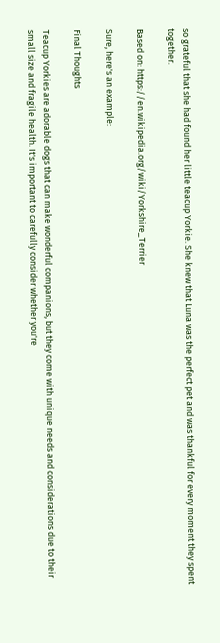so grateful that she had found her little teacup Yorkie. She knew that Luna was the perfect pet and was thankful for every moment they spent together.

Based on: https://en.wikipedia.org/wiki/Yorkshire_Terrier

Sure, here's an example:

Final Thoughts

Teacup Yorkies are adorable dogs that can make wonderful companions, but they come with unique needs and considerations due to their small size and fragile health. It's important to carefully consider whether you're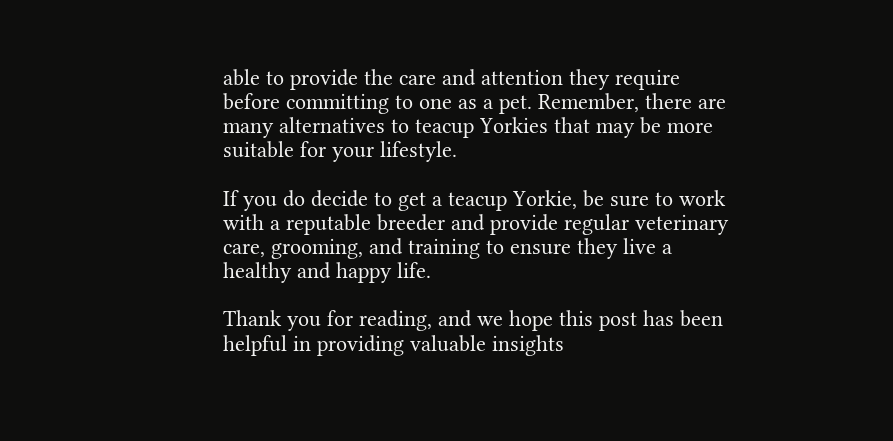able to provide the care and attention they require before committing to one as a pet. Remember, there are many alternatives to teacup Yorkies that may be more suitable for your lifestyle.

If you do decide to get a teacup Yorkie, be sure to work with a reputable breeder and provide regular veterinary care, grooming, and training to ensure they live a healthy and happy life.

Thank you for reading, and we hope this post has been helpful in providing valuable insights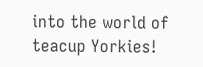into the world of teacup Yorkies!